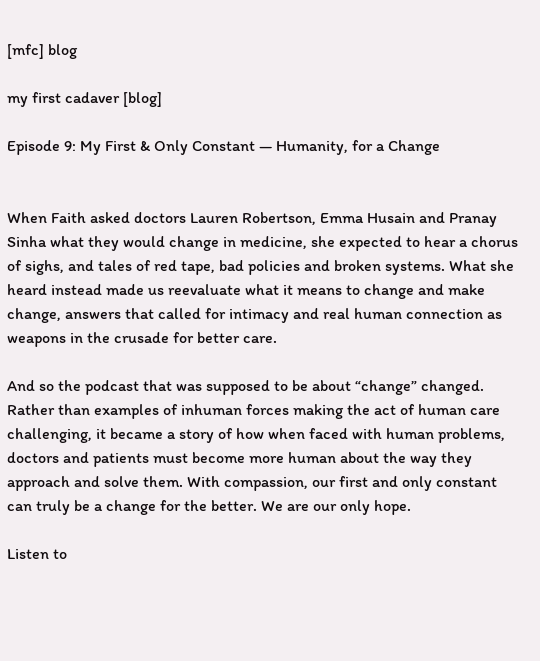[mfc] blog

my first cadaver [blog]

Episode 9: My First & Only Constant — Humanity, for a Change


When Faith asked doctors Lauren Robertson, Emma Husain and Pranay Sinha what they would change in medicine, she expected to hear a chorus of sighs, and tales of red tape, bad policies and broken systems. What she heard instead made us reevaluate what it means to change and make change, answers that called for intimacy and real human connection as weapons in the crusade for better care.

And so the podcast that was supposed to be about “change” changed. Rather than examples of inhuman forces making the act of human care challenging, it became a story of how when faced with human problems, doctors and patients must become more human about the way they approach and solve them. With compassion, our first and only constant can truly be a change for the better. We are our only hope.

Listen to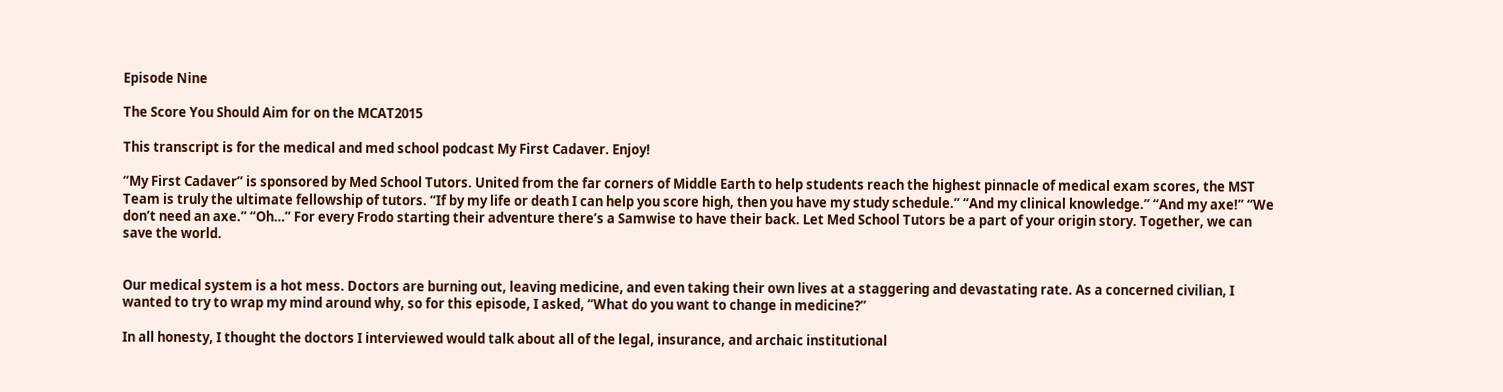Episode Nine

The Score You Should Aim for on the MCAT2015

This transcript is for the medical and med school podcast My First Cadaver. Enjoy!

“My First Cadaver” is sponsored by Med School Tutors. United from the far corners of Middle Earth to help students reach the highest pinnacle of medical exam scores, the MST Team is truly the ultimate fellowship of tutors. “If by my life or death I can help you score high, then you have my study schedule.” “And my clinical knowledge.” “And my axe!” “We don’t need an axe.” “Oh…” For every Frodo starting their adventure there’s a Samwise to have their back. Let Med School Tutors be a part of your origin story. Together, we can save the world.


Our medical system is a hot mess. Doctors are burning out, leaving medicine, and even taking their own lives at a staggering and devastating rate. As a concerned civilian, I wanted to try to wrap my mind around why, so for this episode, I asked, “What do you want to change in medicine?”

In all honesty, I thought the doctors I interviewed would talk about all of the legal, insurance, and archaic institutional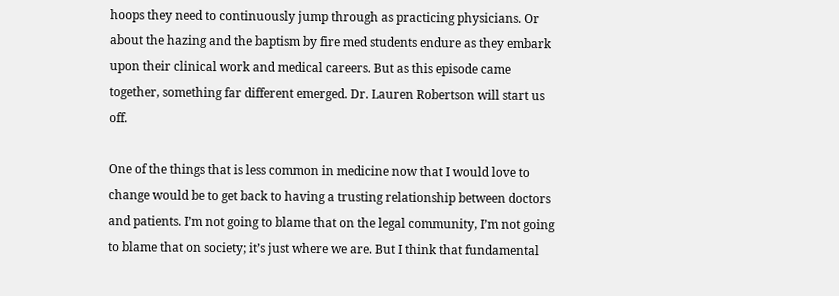hoops they need to continuously jump through as practicing physicians. Or about the hazing and the baptism by fire med students endure as they embark upon their clinical work and medical careers. But as this episode came together, something far different emerged. Dr. Lauren Robertson will start us off.

One of the things that is less common in medicine now that I would love to change would be to get back to having a trusting relationship between doctors and patients. I’m not going to blame that on the legal community, I’m not going to blame that on society; it’s just where we are. But I think that fundamental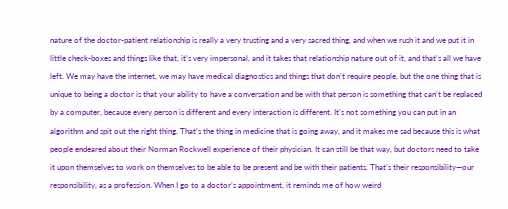nature of the doctor-patient relationship is really a very trusting and a very sacred thing, and when we rush it and we put it in little check-boxes and things like that, it’s very impersonal, and it takes that relationship nature out of it, and that’s all we have left. We may have the internet, we may have medical diagnostics and things that don’t require people, but the one thing that is unique to being a doctor is that your ability to have a conversation and be with that person is something that can’t be replaced by a computer, because every person is different and every interaction is different. It’s not something you can put in an algorithm and spit out the right thing. That’s the thing in medicine that is going away, and it makes me sad because this is what people endeared about their Norman Rockwell experience of their physician. It can still be that way, but doctors need to take it upon themselves to work on themselves to be able to be present and be with their patients. That’s their responsibility—our responsibility, as a profession. When I go to a doctor’s appointment, it reminds me of how weird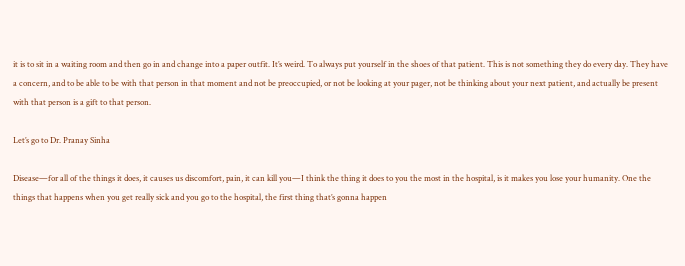it is to sit in a waiting room and then go in and change into a paper outfit. It’s weird. To always put yourself in the shoes of that patient. This is not something they do every day. They have a concern, and to be able to be with that person in that moment and not be preoccupied, or not be looking at your pager, not be thinking about your next patient, and actually be present with that person is a gift to that person.

Let’s go to Dr. Pranay Sinha

Disease—for all of the things it does, it causes us discomfort, pain, it can kill you—I think the thing it does to you the most in the hospital, is it makes you lose your humanity. One the things that happens when you get really sick and you go to the hospital, the first thing that’s gonna happen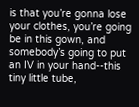is that you’re gonna lose your clothes, you’re going be in this gown, and somebody’s going to put an IV in your hand--this tiny little tube,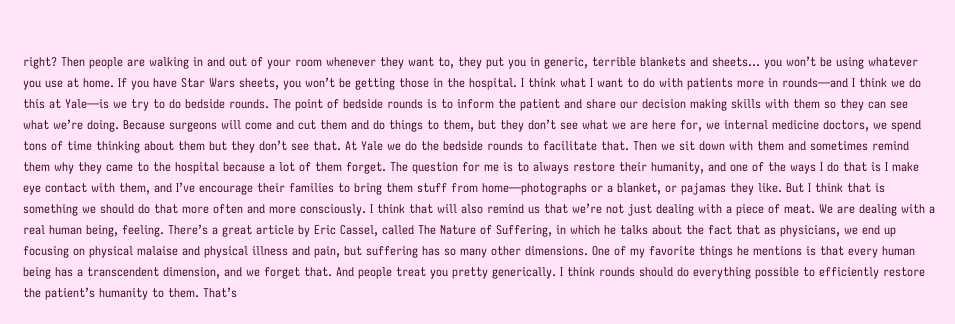right? Then people are walking in and out of your room whenever they want to, they put you in generic, terrible blankets and sheets... you won’t be using whatever you use at home. If you have Star Wars sheets, you won’t be getting those in the hospital. I think what I want to do with patients more in rounds—and I think we do this at Yale—is we try to do bedside rounds. The point of bedside rounds is to inform the patient and share our decision making skills with them so they can see what we’re doing. Because surgeons will come and cut them and do things to them, but they don’t see what we are here for, we internal medicine doctors, we spend tons of time thinking about them but they don’t see that. At Yale we do the bedside rounds to facilitate that. Then we sit down with them and sometimes remind them why they came to the hospital because a lot of them forget. The question for me is to always restore their humanity, and one of the ways I do that is I make eye contact with them, and I’ve encourage their families to bring them stuff from home—photographs or a blanket, or pajamas they like. But I think that is something we should do that more often and more consciously. I think that will also remind us that we’re not just dealing with a piece of meat. We are dealing with a real human being, feeling. There’s a great article by Eric Cassel, called The Nature of Suffering, in which he talks about the fact that as physicians, we end up focusing on physical malaise and physical illness and pain, but suffering has so many other dimensions. One of my favorite things he mentions is that every human being has a transcendent dimension, and we forget that. And people treat you pretty generically. I think rounds should do everything possible to efficiently restore the patient’s humanity to them. That’s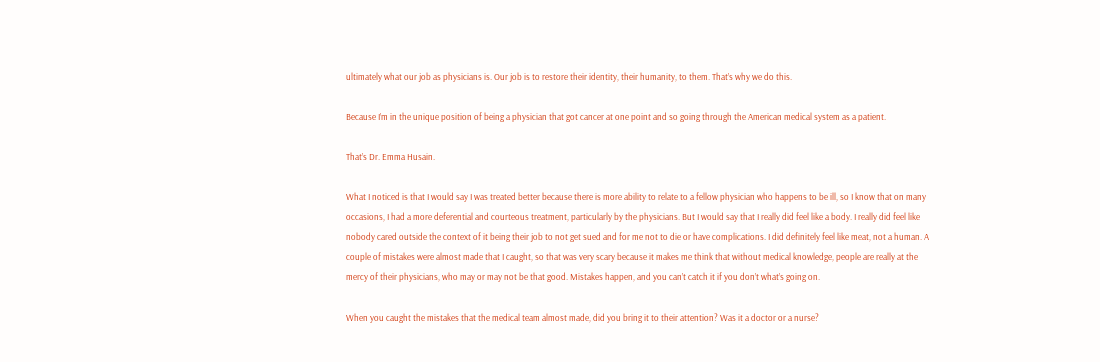ultimately what our job as physicians is. Our job is to restore their identity, their humanity, to them. That’s why we do this.

Because I’m in the unique position of being a physician that got cancer at one point and so going through the American medical system as a patient.

That’s Dr. Emma Husain.

What I noticed is that I would say I was treated better because there is more ability to relate to a fellow physician who happens to be ill, so I know that on many occasions, I had a more deferential and courteous treatment, particularly by the physicians. But I would say that I really did feel like a body. I really did feel like nobody cared outside the context of it being their job to not get sued and for me not to die or have complications. I did definitely feel like meat, not a human. A couple of mistakes were almost made that I caught, so that was very scary because it makes me think that without medical knowledge, people are really at the mercy of their physicians, who may or may not be that good. Mistakes happen, and you can’t catch it if you don’t what’s going on.

When you caught the mistakes that the medical team almost made, did you bring it to their attention? Was it a doctor or a nurse?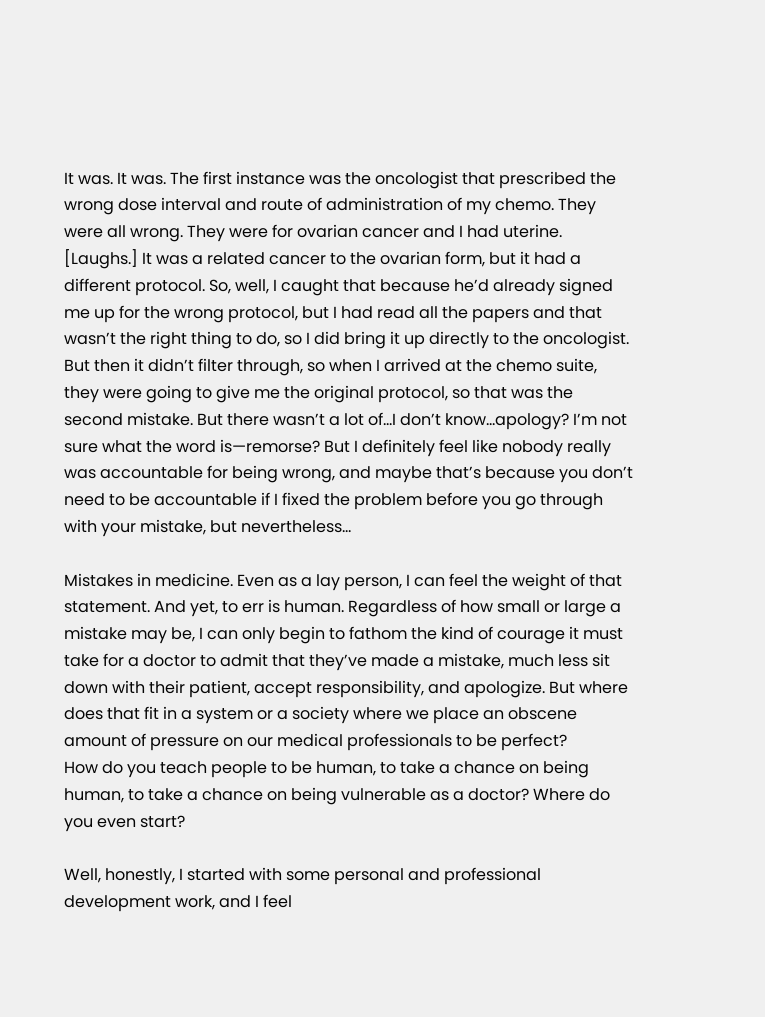It was. It was. The first instance was the oncologist that prescribed the wrong dose interval and route of administration of my chemo. They were all wrong. They were for ovarian cancer and I had uterine. [Laughs.] It was a related cancer to the ovarian form, but it had a different protocol. So, well, I caught that because he’d already signed me up for the wrong protocol, but I had read all the papers and that wasn’t the right thing to do, so I did bring it up directly to the oncologist. But then it didn’t filter through, so when I arrived at the chemo suite, they were going to give me the original protocol, so that was the second mistake. But there wasn’t a lot of…I don’t know…apology? I’m not sure what the word is—remorse? But I definitely feel like nobody really was accountable for being wrong, and maybe that’s because you don’t need to be accountable if I fixed the problem before you go through with your mistake, but nevertheless…

Mistakes in medicine. Even as a lay person, I can feel the weight of that statement. And yet, to err is human. Regardless of how small or large a mistake may be, I can only begin to fathom the kind of courage it must take for a doctor to admit that they’ve made a mistake, much less sit down with their patient, accept responsibility, and apologize. But where does that fit in a system or a society where we place an obscene amount of pressure on our medical professionals to be perfect?
How do you teach people to be human, to take a chance on being human, to take a chance on being vulnerable as a doctor? Where do you even start?

Well, honestly, I started with some personal and professional development work, and I feel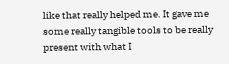like that really helped me. It gave me some really tangible tools to be really present with what I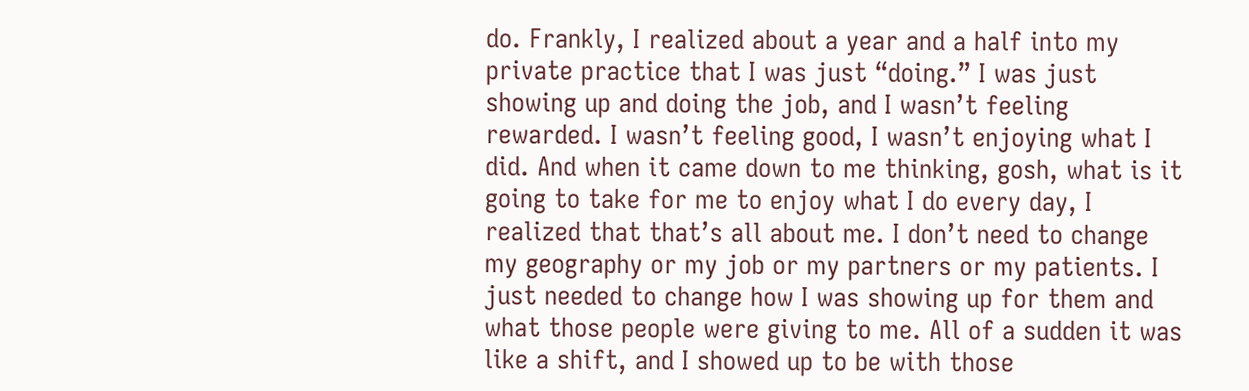do. Frankly, I realized about a year and a half into my private practice that I was just “doing.” I was just showing up and doing the job, and I wasn’t feeling rewarded. I wasn’t feeling good, I wasn’t enjoying what I did. And when it came down to me thinking, gosh, what is it going to take for me to enjoy what I do every day, I realized that that’s all about me. I don’t need to change my geography or my job or my partners or my patients. I just needed to change how I was showing up for them and what those people were giving to me. All of a sudden it was like a shift, and I showed up to be with those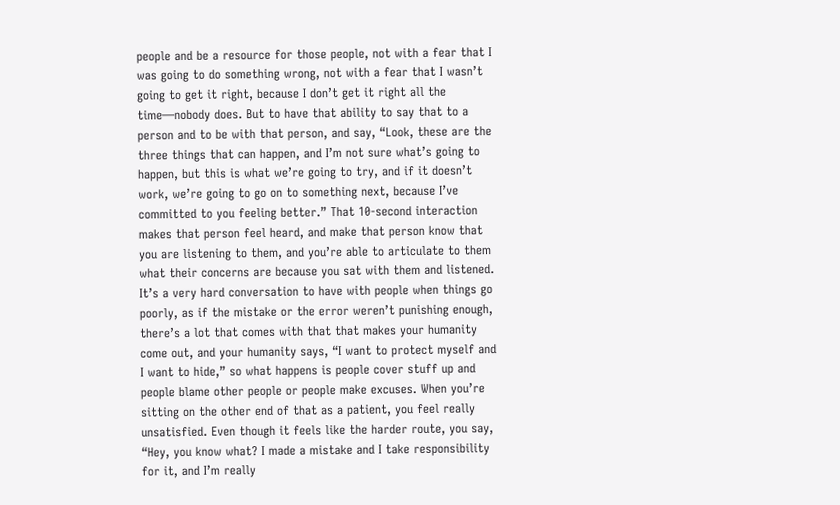people and be a resource for those people, not with a fear that I was going to do something wrong, not with a fear that I wasn’t going to get it right, because I don’t get it right all the time—nobody does. But to have that ability to say that to a person and to be with that person, and say, “Look, these are the three things that can happen, and I’m not sure what’s going to happen, but this is what we’re going to try, and if it doesn’t work, we’re going to go on to something next, because I’ve committed to you feeling better.” That 10-second interaction makes that person feel heard, and make that person know that you are listening to them, and you’re able to articulate to them what their concerns are because you sat with them and listened. It’s a very hard conversation to have with people when things go poorly, as if the mistake or the error weren’t punishing enough, there’s a lot that comes with that that makes your humanity come out, and your humanity says, “I want to protect myself and I want to hide,” so what happens is people cover stuff up and people blame other people or people make excuses. When you’re sitting on the other end of that as a patient, you feel really unsatisfied. Even though it feels like the harder route, you say, “Hey, you know what? I made a mistake and I take responsibility for it, and I’m really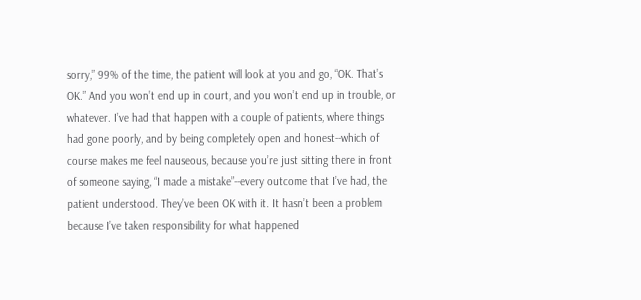sorry,” 99% of the time, the patient will look at you and go, “OK. That’s OK.” And you won’t end up in court, and you won’t end up in trouble, or whatever. I’ve had that happen with a couple of patients, where things had gone poorly, and by being completely open and honest--which of course makes me feel nauseous, because you’re just sitting there in front of someone saying, “I made a mistake”--every outcome that I’ve had, the patient understood. They’ve been OK with it. It hasn’t been a problem because I’ve taken responsibility for what happened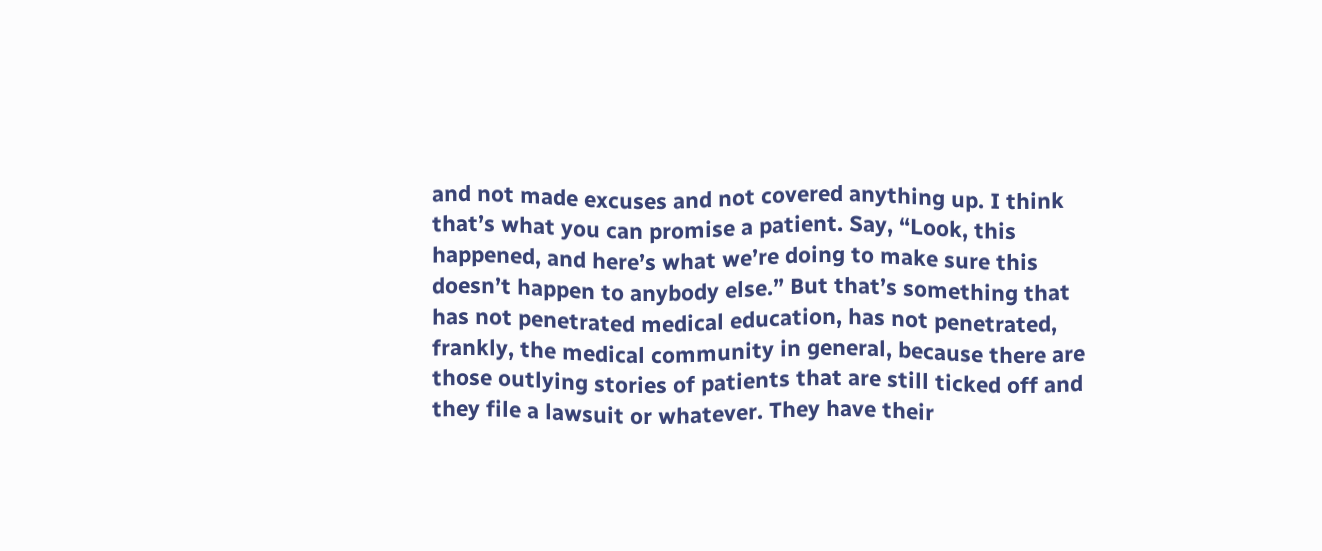and not made excuses and not covered anything up. I think that’s what you can promise a patient. Say, “Look, this happened, and here’s what we’re doing to make sure this doesn’t happen to anybody else.” But that’s something that has not penetrated medical education, has not penetrated, frankly, the medical community in general, because there are those outlying stories of patients that are still ticked off and they file a lawsuit or whatever. They have their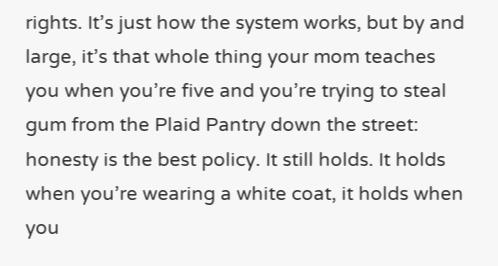rights. It’s just how the system works, but by and large, it’s that whole thing your mom teaches you when you’re five and you’re trying to steal gum from the Plaid Pantry down the street: honesty is the best policy. It still holds. It holds when you’re wearing a white coat, it holds when you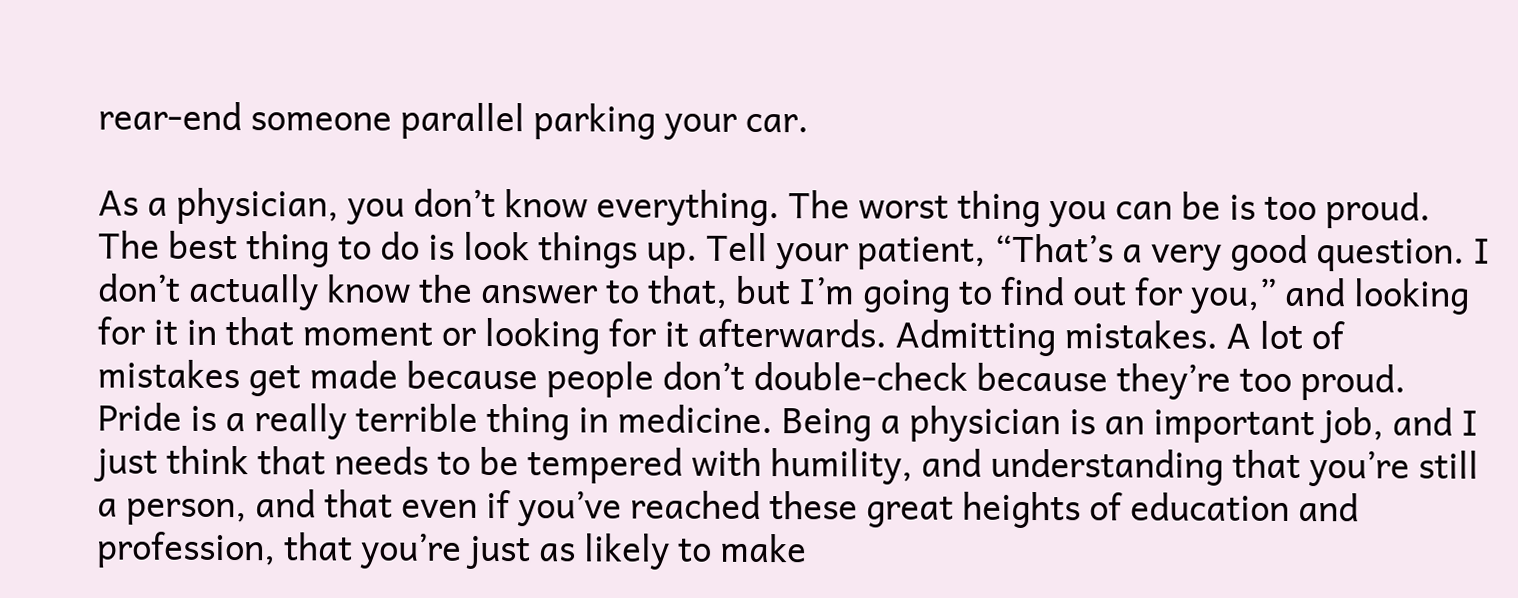rear-end someone parallel parking your car.

As a physician, you don’t know everything. The worst thing you can be is too proud. The best thing to do is look things up. Tell your patient, “That’s a very good question. I don’t actually know the answer to that, but I’m going to find out for you,” and looking for it in that moment or looking for it afterwards. Admitting mistakes. A lot of mistakes get made because people don’t double-check because they’re too proud. Pride is a really terrible thing in medicine. Being a physician is an important job, and I just think that needs to be tempered with humility, and understanding that you’re still a person, and that even if you’ve reached these great heights of education and profession, that you’re just as likely to make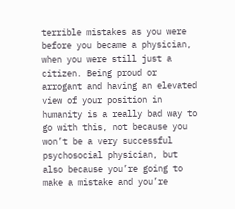terrible mistakes as you were before you became a physician, when you were still just a citizen. Being proud or arrogant and having an elevated view of your position in humanity is a really bad way to go with this, not because you won’t be a very successful psychosocial physician, but also because you’re going to make a mistake and you’re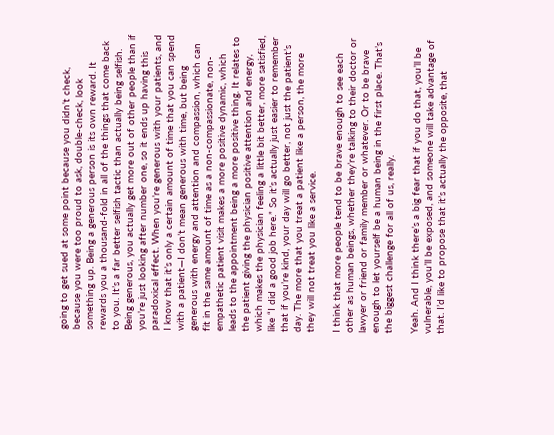going to get sued at some point because you didn’t check, because you were too proud to ask, double-check, look something up. Being a generous person is its own reward. It rewards you a thousand-fold in all of the things that come back to you. It’s a far better selfish tactic than actually being selfish. Being generous, you actually get more out of other people than if you’re just looking after number one, so it ends up having this paradoxical effect. When you’re generous with your patients, and I know that it’s only a certain amount of time that you can spend with a patient—I don’t mean generous with time, but being generous with energy and attention and compassion, which can fit in the same amount of time as a non-compassionate, non-empathetic patient visit makes a more positive dynamic, which leads to the appointment being a more positive thing. It relates to the patient giving the physician positive attention and energy, which makes the physician feeling a little bit better, more satisfied, like “I did a good job here.” So it’s actually just easier to remember that if you’re kind, your day will go better, not just the patient’s day. The more that you treat a patient like a person, the more they will not treat you like a service.

I think that more people tend to be brave enough to see each other as human beings, whether they’re talking to their doctor or lawyer or friend or family member or whatever. Or to be brave enough to let yourself be a human being in the first place. That’s the biggest challenge for all of us, really.

Yeah. And I think there’s a big fear that if you do that, you’ll be vulnerable, you’ll be exposed, and someone will take advantage of that. I’d like to propose that it’s actually the opposite, that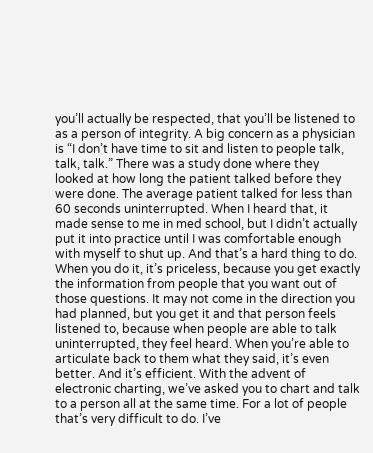you’ll actually be respected, that you’ll be listened to as a person of integrity. A big concern as a physician is “I don’t have time to sit and listen to people talk, talk, talk.” There was a study done where they looked at how long the patient talked before they were done. The average patient talked for less than 60 seconds uninterrupted. When I heard that, it made sense to me in med school, but I didn’t actually put it into practice until I was comfortable enough with myself to shut up. And that’s a hard thing to do. When you do it, it’s priceless, because you get exactly the information from people that you want out of those questions. It may not come in the direction you had planned, but you get it and that person feels listened to, because when people are able to talk uninterrupted, they feel heard. When you’re able to articulate back to them what they said, it’s even better. And it’s efficient. With the advent of electronic charting, we’ve asked you to chart and talk to a person all at the same time. For a lot of people that’s very difficult to do. I’ve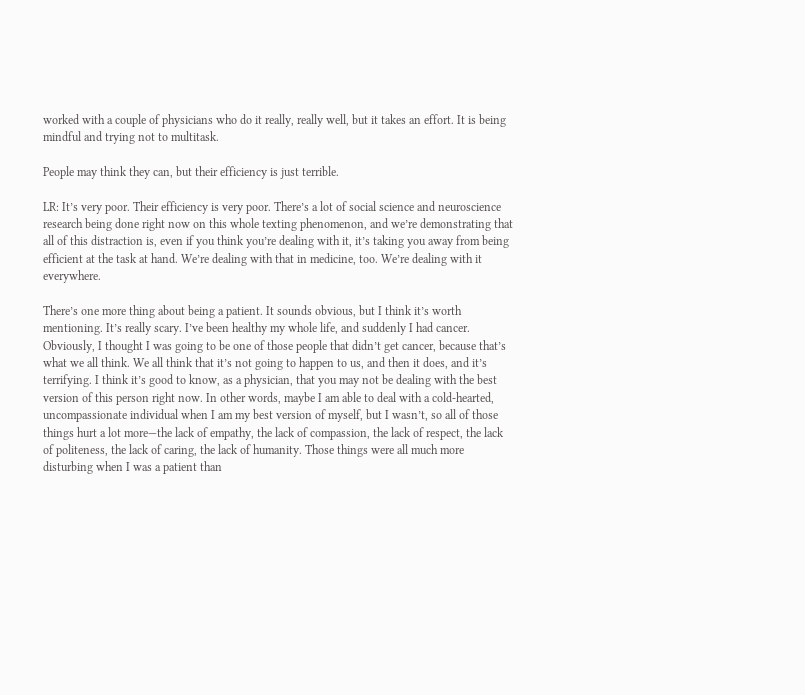worked with a couple of physicians who do it really, really well, but it takes an effort. It is being mindful and trying not to multitask.

People may think they can, but their efficiency is just terrible.

LR: It’s very poor. Their efficiency is very poor. There’s a lot of social science and neuroscience research being done right now on this whole texting phenomenon, and we’re demonstrating that all of this distraction is, even if you think you’re dealing with it, it’s taking you away from being efficient at the task at hand. We’re dealing with that in medicine, too. We’re dealing with it everywhere.

There’s one more thing about being a patient. It sounds obvious, but I think it’s worth mentioning. It’s really scary. I’ve been healthy my whole life, and suddenly I had cancer. Obviously, I thought I was going to be one of those people that didn’t get cancer, because that’s what we all think. We all think that it’s not going to happen to us, and then it does, and it’s terrifying. I think it’s good to know, as a physician, that you may not be dealing with the best version of this person right now. In other words, maybe I am able to deal with a cold-hearted, uncompassionate individual when I am my best version of myself, but I wasn’t, so all of those things hurt a lot more—the lack of empathy, the lack of compassion, the lack of respect, the lack of politeness, the lack of caring, the lack of humanity. Those things were all much more disturbing when I was a patient than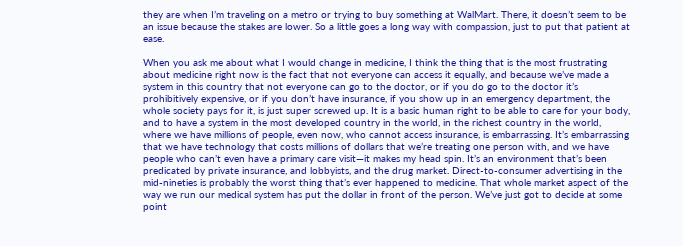they are when I’m traveling on a metro or trying to buy something at WalMart. There, it doesn’t seem to be an issue because the stakes are lower. So a little goes a long way with compassion, just to put that patient at ease.

When you ask me about what I would change in medicine, I think the thing that is the most frustrating about medicine right now is the fact that not everyone can access it equally, and because we’ve made a system in this country that not everyone can go to the doctor, or if you do go to the doctor it’s prohibitively expensive, or if you don’t have insurance, if you show up in an emergency department, the whole society pays for it, is just super screwed up. It is a basic human right to be able to care for your body, and to have a system in the most developed country in the world, in the richest country in the world, where we have millions of people, even now, who cannot access insurance, is embarrassing. It’s embarrassing that we have technology that costs millions of dollars that we’re treating one person with, and we have people who can’t even have a primary care visit—it makes my head spin. It’s an environment that’s been predicated by private insurance, and lobbyists, and the drug market. Direct-to-consumer advertising in the mid-nineties is probably the worst thing that’s ever happened to medicine. That whole market aspect of the way we run our medical system has put the dollar in front of the person. We’ve just got to decide at some point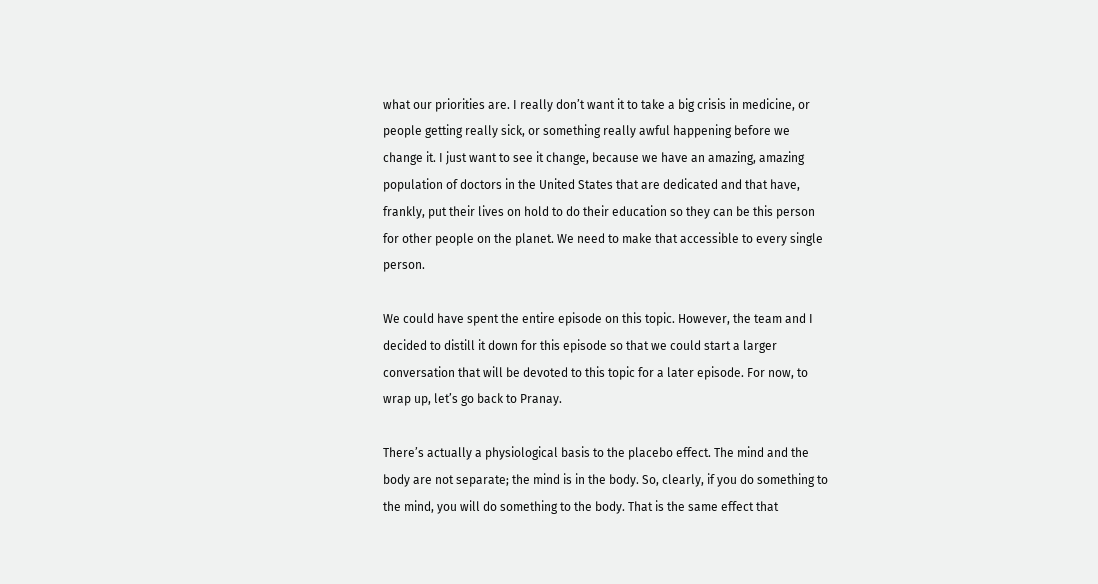what our priorities are. I really don’t want it to take a big crisis in medicine, or people getting really sick, or something really awful happening before we change it. I just want to see it change, because we have an amazing, amazing population of doctors in the United States that are dedicated and that have, frankly, put their lives on hold to do their education so they can be this person for other people on the planet. We need to make that accessible to every single person.

We could have spent the entire episode on this topic. However, the team and I decided to distill it down for this episode so that we could start a larger conversation that will be devoted to this topic for a later episode. For now, to wrap up, let’s go back to Pranay.

There’s actually a physiological basis to the placebo effect. The mind and the body are not separate; the mind is in the body. So, clearly, if you do something to the mind, you will do something to the body. That is the same effect that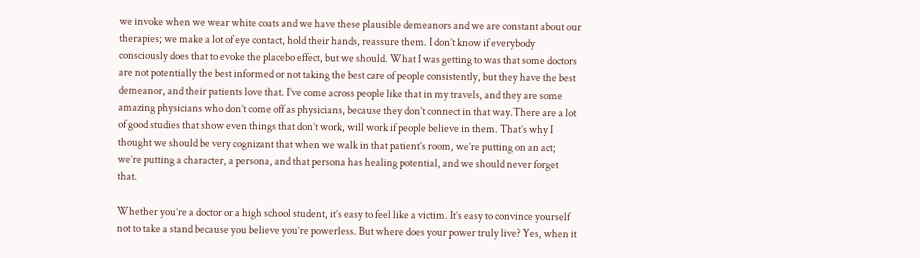we invoke when we wear white coats and we have these plausible demeanors and we are constant about our therapies; we make a lot of eye contact, hold their hands, reassure them. I don’t know if everybody consciously does that to evoke the placebo effect, but we should. What I was getting to was that some doctors are not potentially the best informed or not taking the best care of people consistently, but they have the best demeanor, and their patients love that. I’ve come across people like that in my travels, and they are some amazing physicians who don’t come off as physicians, because they don’t connect in that way.There are a lot of good studies that show even things that don’t work, will work if people believe in them. That’s why I thought we should be very cognizant that when we walk in that patient’s room, we’re putting on an act; we’re putting a character, a persona, and that persona has healing potential, and we should never forget that.

Whether you’re a doctor or a high school student, it’s easy to feel like a victim. It’s easy to convince yourself not to take a stand because you believe you’re powerless. But where does your power truly live? Yes, when it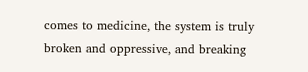comes to medicine, the system is truly broken and oppressive, and breaking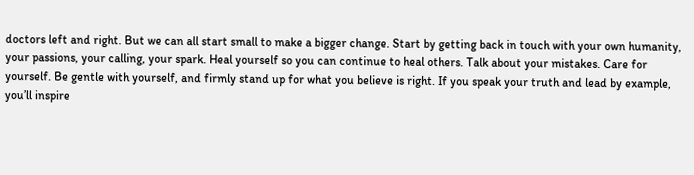doctors left and right. But we can all start small to make a bigger change. Start by getting back in touch with your own humanity, your passions, your calling, your spark. Heal yourself so you can continue to heal others. Talk about your mistakes. Care for yourself. Be gentle with yourself, and firmly stand up for what you believe is right. If you speak your truth and lead by example, you’ll inspire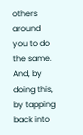others around you to do the same. And, by doing this, by tapping back into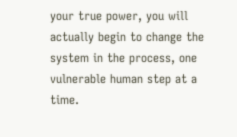your true power, you will actually begin to change the system in the process, one vulnerable human step at a time.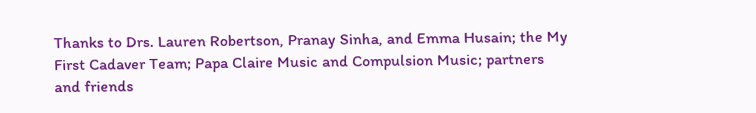Thanks to Drs. Lauren Robertson, Pranay Sinha, and Emma Husain; the My First Cadaver Team; Papa Claire Music and Compulsion Music; partners and friends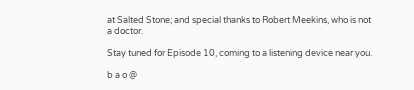at Salted Stone; and special thanks to Robert Meekins, who is not a doctor.

Stay tuned for Episode 10, coming to a listening device near you.

b a o @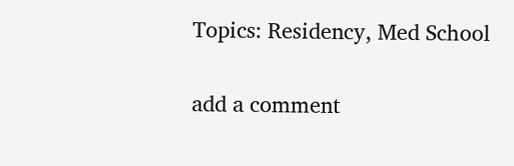Topics: Residency, Med School

add a comment